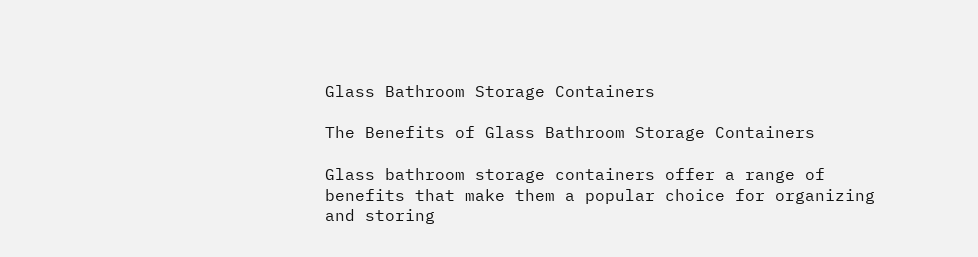Glass Bathroom Storage Containers

The Benefits of Glass Bathroom Storage Containers

Glass bathroom storage containers offer a range of benefits that make them a popular choice for organizing and storing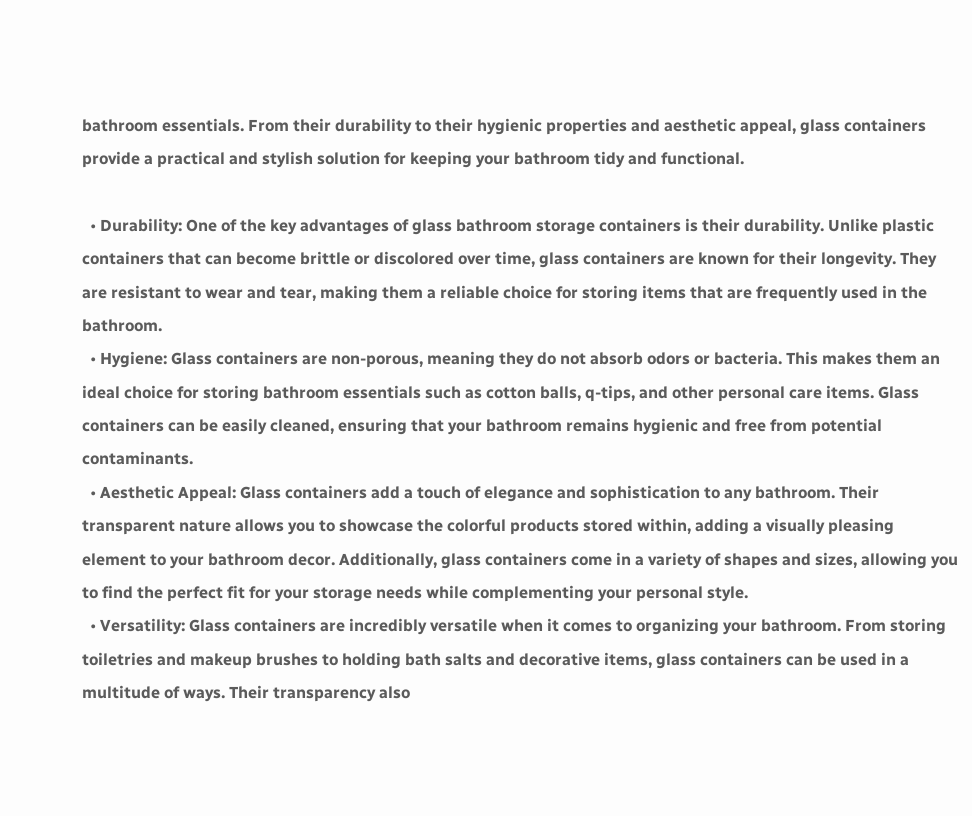bathroom essentials. From their durability to their hygienic properties and aesthetic appeal, glass containers provide a practical and stylish solution for keeping your bathroom tidy and functional.

  • Durability: One of the key advantages of glass bathroom storage containers is their durability. Unlike plastic containers that can become brittle or discolored over time, glass containers are known for their longevity. They are resistant to wear and tear, making them a reliable choice for storing items that are frequently used in the bathroom.
  • Hygiene: Glass containers are non-porous, meaning they do not absorb odors or bacteria. This makes them an ideal choice for storing bathroom essentials such as cotton balls, q-tips, and other personal care items. Glass containers can be easily cleaned, ensuring that your bathroom remains hygienic and free from potential contaminants.
  • Aesthetic Appeal: Glass containers add a touch of elegance and sophistication to any bathroom. Their transparent nature allows you to showcase the colorful products stored within, adding a visually pleasing element to your bathroom decor. Additionally, glass containers come in a variety of shapes and sizes, allowing you to find the perfect fit for your storage needs while complementing your personal style.
  • Versatility: Glass containers are incredibly versatile when it comes to organizing your bathroom. From storing toiletries and makeup brushes to holding bath salts and decorative items, glass containers can be used in a multitude of ways. Their transparency also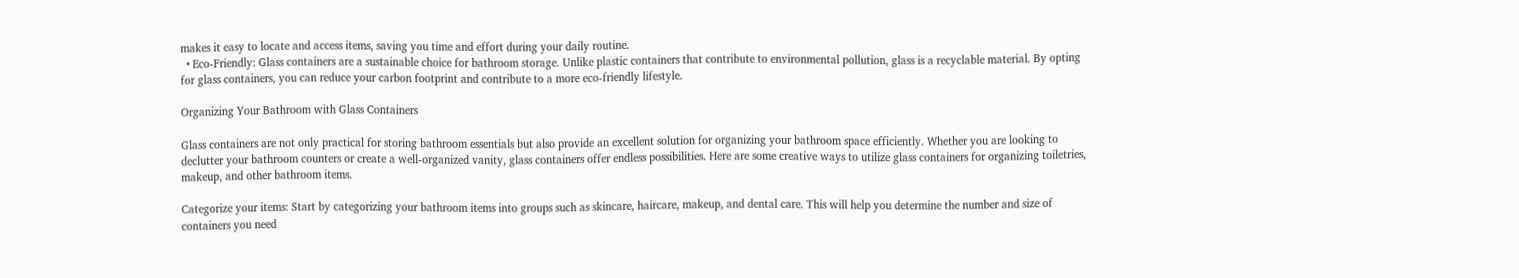makes it easy to locate and access items, saving you time and effort during your daily routine.
  • Eco-Friendly: Glass containers are a sustainable choice for bathroom storage. Unlike plastic containers that contribute to environmental pollution, glass is a recyclable material. By opting for glass containers, you can reduce your carbon footprint and contribute to a more eco-friendly lifestyle.

Organizing Your Bathroom with Glass Containers

Glass containers are not only practical for storing bathroom essentials but also provide an excellent solution for organizing your bathroom space efficiently. Whether you are looking to declutter your bathroom counters or create a well-organized vanity, glass containers offer endless possibilities. Here are some creative ways to utilize glass containers for organizing toiletries, makeup, and other bathroom items.

Categorize your items: Start by categorizing your bathroom items into groups such as skincare, haircare, makeup, and dental care. This will help you determine the number and size of containers you need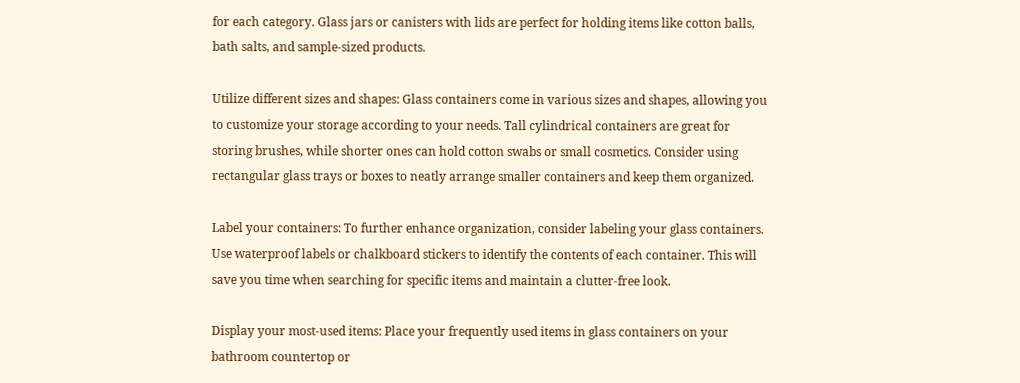for each category. Glass jars or canisters with lids are perfect for holding items like cotton balls, bath salts, and sample-sized products.

Utilize different sizes and shapes: Glass containers come in various sizes and shapes, allowing you to customize your storage according to your needs. Tall cylindrical containers are great for storing brushes, while shorter ones can hold cotton swabs or small cosmetics. Consider using rectangular glass trays or boxes to neatly arrange smaller containers and keep them organized.

Label your containers: To further enhance organization, consider labeling your glass containers. Use waterproof labels or chalkboard stickers to identify the contents of each container. This will save you time when searching for specific items and maintain a clutter-free look.

Display your most-used items: Place your frequently used items in glass containers on your bathroom countertop or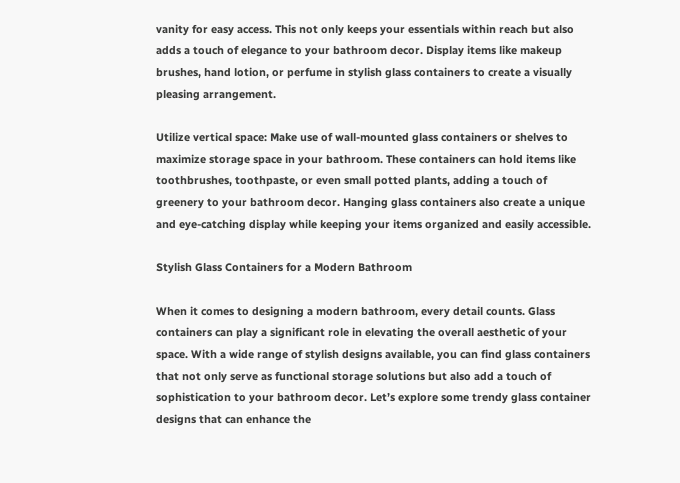vanity for easy access. This not only keeps your essentials within reach but also adds a touch of elegance to your bathroom decor. Display items like makeup brushes, hand lotion, or perfume in stylish glass containers to create a visually pleasing arrangement.

Utilize vertical space: Make use of wall-mounted glass containers or shelves to maximize storage space in your bathroom. These containers can hold items like toothbrushes, toothpaste, or even small potted plants, adding a touch of greenery to your bathroom decor. Hanging glass containers also create a unique and eye-catching display while keeping your items organized and easily accessible.

Stylish Glass Containers for a Modern Bathroom

When it comes to designing a modern bathroom, every detail counts. Glass containers can play a significant role in elevating the overall aesthetic of your space. With a wide range of stylish designs available, you can find glass containers that not only serve as functional storage solutions but also add a touch of sophistication to your bathroom decor. Let’s explore some trendy glass container designs that can enhance the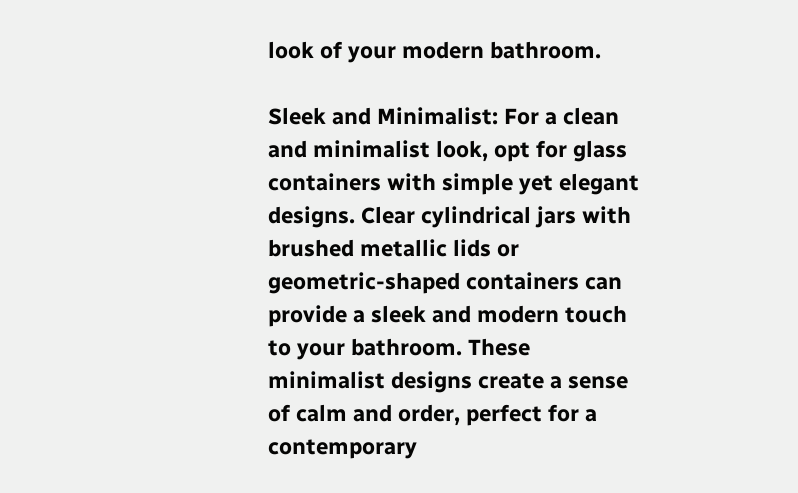look of your modern bathroom.

Sleek and Minimalist: For a clean and minimalist look, opt for glass containers with simple yet elegant designs. Clear cylindrical jars with brushed metallic lids or geometric-shaped containers can provide a sleek and modern touch to your bathroom. These minimalist designs create a sense of calm and order, perfect for a contemporary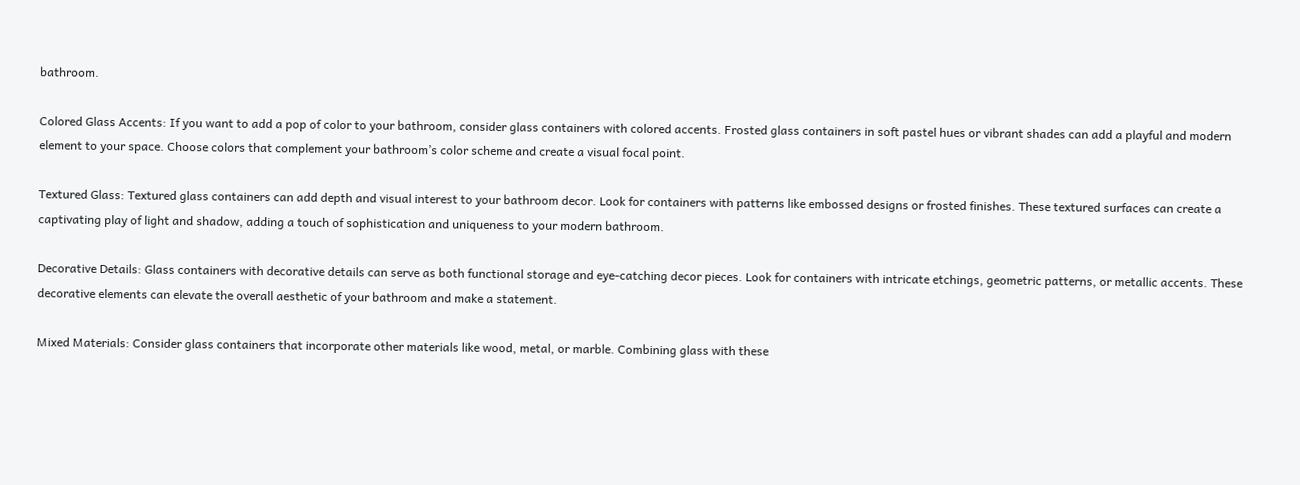bathroom.

Colored Glass Accents: If you want to add a pop of color to your bathroom, consider glass containers with colored accents. Frosted glass containers in soft pastel hues or vibrant shades can add a playful and modern element to your space. Choose colors that complement your bathroom’s color scheme and create a visual focal point.

Textured Glass: Textured glass containers can add depth and visual interest to your bathroom decor. Look for containers with patterns like embossed designs or frosted finishes. These textured surfaces can create a captivating play of light and shadow, adding a touch of sophistication and uniqueness to your modern bathroom.

Decorative Details: Glass containers with decorative details can serve as both functional storage and eye-catching decor pieces. Look for containers with intricate etchings, geometric patterns, or metallic accents. These decorative elements can elevate the overall aesthetic of your bathroom and make a statement.

Mixed Materials: Consider glass containers that incorporate other materials like wood, metal, or marble. Combining glass with these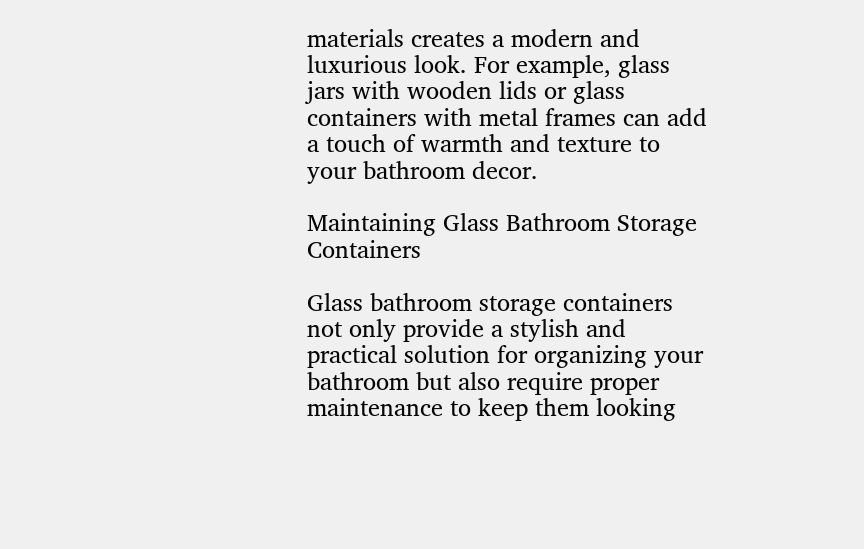materials creates a modern and luxurious look. For example, glass jars with wooden lids or glass containers with metal frames can add a touch of warmth and texture to your bathroom decor.

Maintaining Glass Bathroom Storage Containers

Glass bathroom storage containers not only provide a stylish and practical solution for organizing your bathroom but also require proper maintenance to keep them looking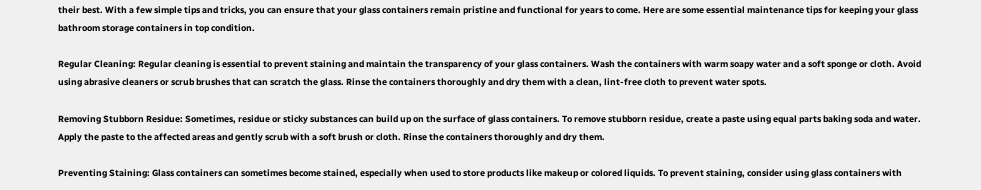their best. With a few simple tips and tricks, you can ensure that your glass containers remain pristine and functional for years to come. Here are some essential maintenance tips for keeping your glass bathroom storage containers in top condition.

Regular Cleaning: Regular cleaning is essential to prevent staining and maintain the transparency of your glass containers. Wash the containers with warm soapy water and a soft sponge or cloth. Avoid using abrasive cleaners or scrub brushes that can scratch the glass. Rinse the containers thoroughly and dry them with a clean, lint-free cloth to prevent water spots.

Removing Stubborn Residue: Sometimes, residue or sticky substances can build up on the surface of glass containers. To remove stubborn residue, create a paste using equal parts baking soda and water. Apply the paste to the affected areas and gently scrub with a soft brush or cloth. Rinse the containers thoroughly and dry them.

Preventing Staining: Glass containers can sometimes become stained, especially when used to store products like makeup or colored liquids. To prevent staining, consider using glass containers with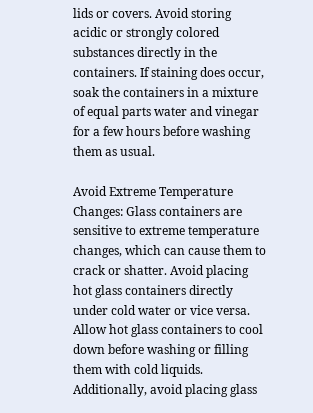lids or covers. Avoid storing acidic or strongly colored substances directly in the containers. If staining does occur, soak the containers in a mixture of equal parts water and vinegar for a few hours before washing them as usual.

Avoid Extreme Temperature Changes: Glass containers are sensitive to extreme temperature changes, which can cause them to crack or shatter. Avoid placing hot glass containers directly under cold water or vice versa. Allow hot glass containers to cool down before washing or filling them with cold liquids. Additionally, avoid placing glass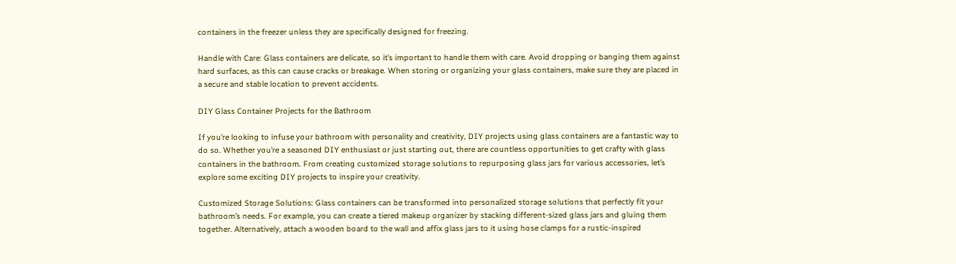containers in the freezer unless they are specifically designed for freezing.

Handle with Care: Glass containers are delicate, so it’s important to handle them with care. Avoid dropping or banging them against hard surfaces, as this can cause cracks or breakage. When storing or organizing your glass containers, make sure they are placed in a secure and stable location to prevent accidents.

DIY Glass Container Projects for the Bathroom

If you’re looking to infuse your bathroom with personality and creativity, DIY projects using glass containers are a fantastic way to do so. Whether you’re a seasoned DIY enthusiast or just starting out, there are countless opportunities to get crafty with glass containers in the bathroom. From creating customized storage solutions to repurposing glass jars for various accessories, let’s explore some exciting DIY projects to inspire your creativity.

Customized Storage Solutions: Glass containers can be transformed into personalized storage solutions that perfectly fit your bathroom’s needs. For example, you can create a tiered makeup organizer by stacking different-sized glass jars and gluing them together. Alternatively, attach a wooden board to the wall and affix glass jars to it using hose clamps for a rustic-inspired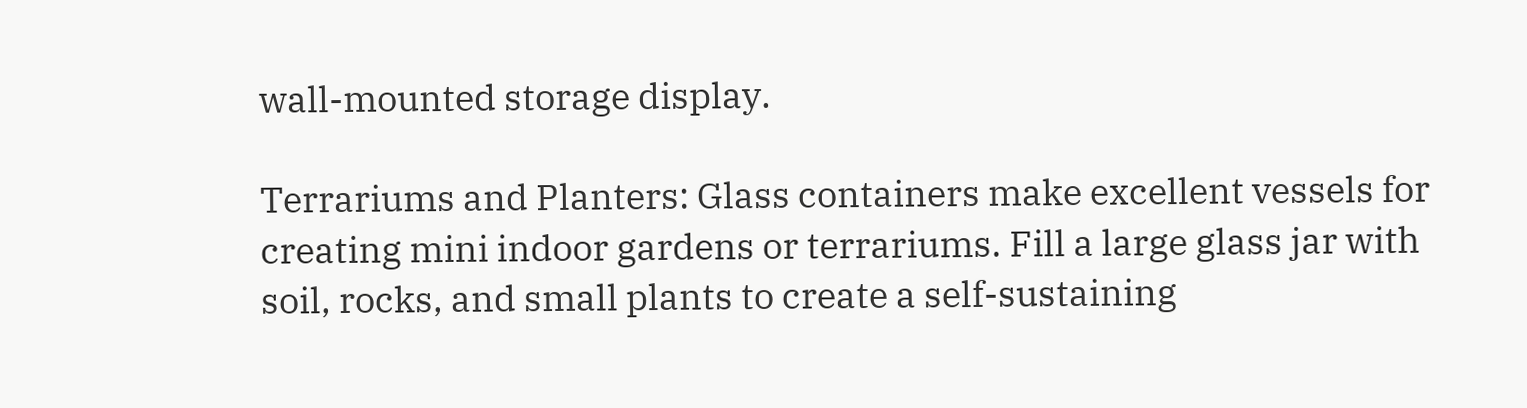wall-mounted storage display.

Terrariums and Planters: Glass containers make excellent vessels for creating mini indoor gardens or terrariums. Fill a large glass jar with soil, rocks, and small plants to create a self-sustaining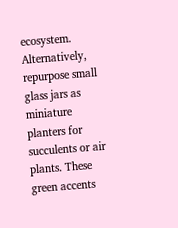ecosystem. Alternatively, repurpose small glass jars as miniature planters for succulents or air plants. These green accents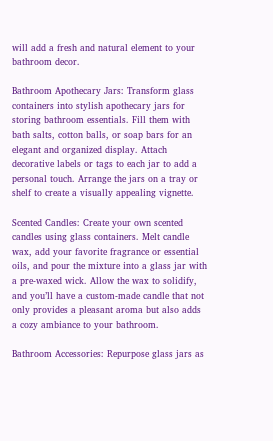will add a fresh and natural element to your bathroom decor.

Bathroom Apothecary Jars: Transform glass containers into stylish apothecary jars for storing bathroom essentials. Fill them with bath salts, cotton balls, or soap bars for an elegant and organized display. Attach decorative labels or tags to each jar to add a personal touch. Arrange the jars on a tray or shelf to create a visually appealing vignette.

Scented Candles: Create your own scented candles using glass containers. Melt candle wax, add your favorite fragrance or essential oils, and pour the mixture into a glass jar with a pre-waxed wick. Allow the wax to solidify, and you’ll have a custom-made candle that not only provides a pleasant aroma but also adds a cozy ambiance to your bathroom.

Bathroom Accessories: Repurpose glass jars as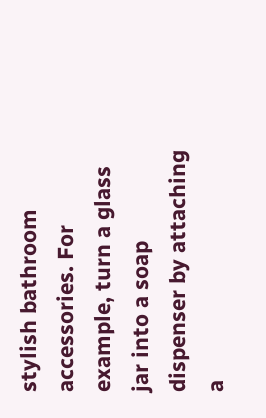stylish bathroom accessories. For example, turn a glass jar into a soap dispenser by attaching a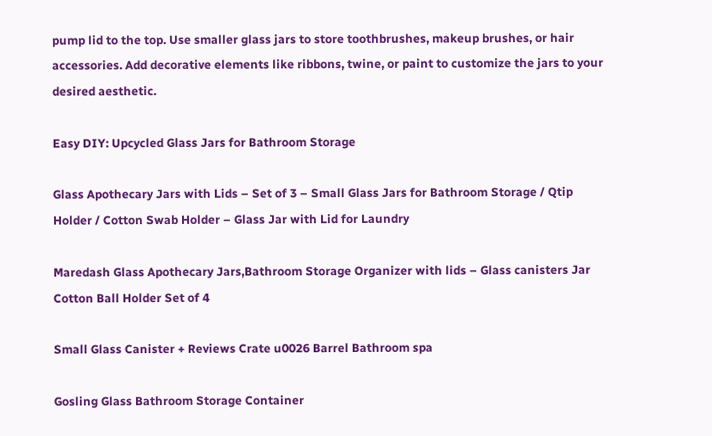pump lid to the top. Use smaller glass jars to store toothbrushes, makeup brushes, or hair accessories. Add decorative elements like ribbons, twine, or paint to customize the jars to your desired aesthetic.

Easy DIY: Upcycled Glass Jars for Bathroom Storage

Glass Apothecary Jars with Lids – Set of 3 – Small Glass Jars for Bathroom Storage / Qtip Holder / Cotton Swab Holder – Glass Jar with Lid for Laundry

Maredash Glass Apothecary Jars,Bathroom Storage Organizer with lids – Glass canisters Jar Cotton Ball Holder Set of 4

Small Glass Canister + Reviews Crate u0026 Barrel Bathroom spa

Gosling Glass Bathroom Storage Container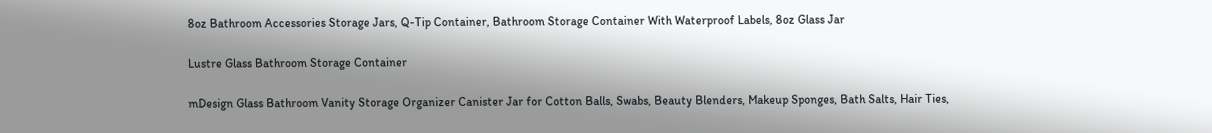8oz Bathroom Accessories Storage Jars, Q-Tip Container, Bathroom Storage Container With Waterproof Labels, 8oz Glass Jar

Lustre Glass Bathroom Storage Container

mDesign Glass Bathroom Vanity Storage Organizer Canister Jar for Cotton Balls, Swabs, Beauty Blenders, Makeup Sponges, Bath Salts, Hair Ties,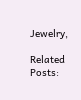Jewelry,

Related Posts: